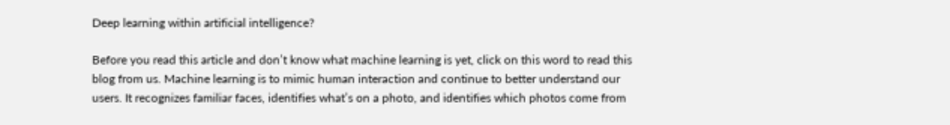Deep learning within artificial intelligence?

Before you read this article and don’t know what machine learning is yet, click on this word to read this blog from us. Machine learning is to mimic human interaction and continue to better understand our users. It recognizes familiar faces, identifies what’s on a photo, and identifies which photos come from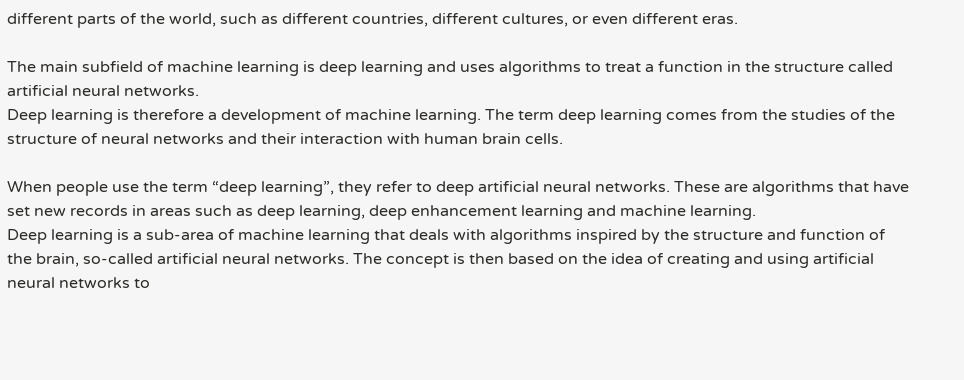different parts of the world, such as different countries, different cultures, or even different eras.

The main subfield of machine learning is deep learning and uses algorithms to treat a function in the structure called artificial neural networks.
Deep learning is therefore a development of machine learning. The term deep learning comes from the studies of the structure of neural networks and their interaction with human brain cells.

When people use the term “deep learning”, they refer to deep artificial neural networks. These are algorithms that have set new records in areas such as deep learning, deep enhancement learning and machine learning.
Deep learning is a sub-area of machine learning that deals with algorithms inspired by the structure and function of the brain, so-called artificial neural networks. The concept is then based on the idea of creating and using artificial neural networks to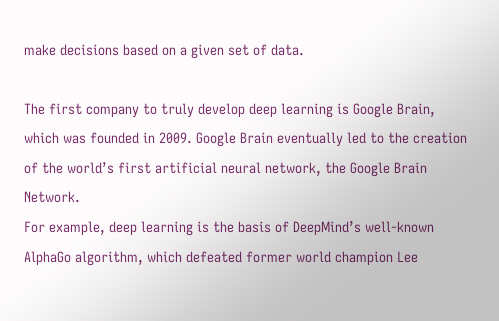make decisions based on a given set of data.

The first company to truly develop deep learning is Google Brain, which was founded in 2009. Google Brain eventually led to the creation of the world’s first artificial neural network, the Google Brain Network.
For example, deep learning is the basis of DeepMind’s well-known AlphaGo algorithm, which defeated former world champion Lee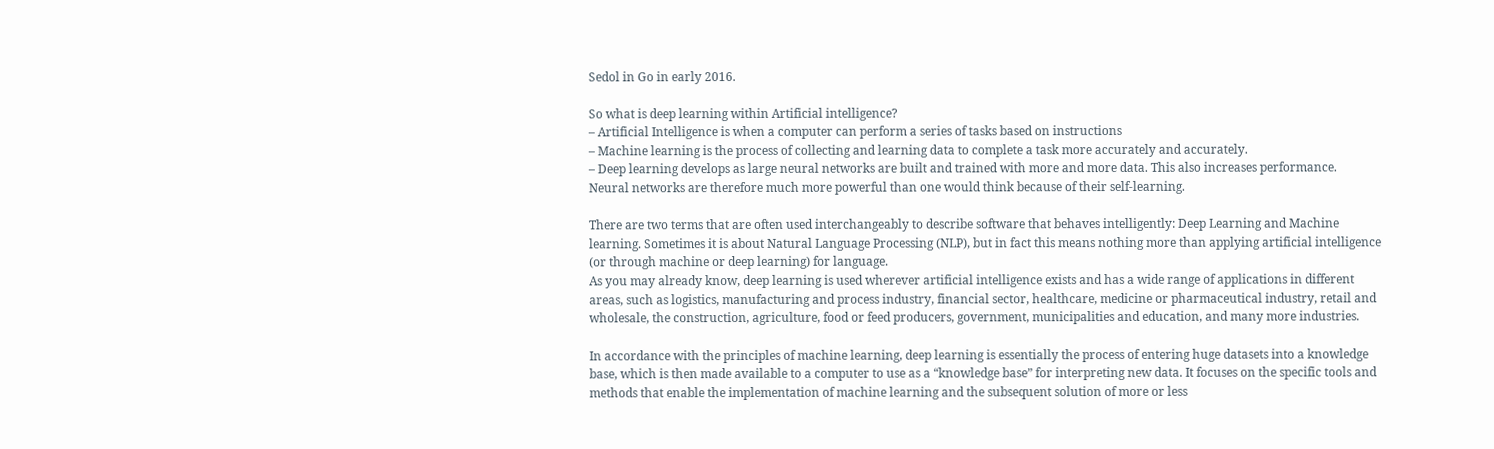Sedol in Go in early 2016.

So what is deep learning within Artificial intelligence?
– Artificial Intelligence is when a computer can perform a series of tasks based on instructions
– Machine learning is the process of collecting and learning data to complete a task more accurately and accurately.
– Deep learning develops as large neural networks are built and trained with more and more data. This also increases performance.
Neural networks are therefore much more powerful than one would think because of their self-learning.

There are two terms that are often used interchangeably to describe software that behaves intelligently: Deep Learning and Machine learning. Sometimes it is about Natural Language Processing (NLP), but in fact this means nothing more than applying artificial intelligence (or through machine or deep learning) for language.
As you may already know, deep learning is used wherever artificial intelligence exists and has a wide range of applications in different areas, such as logistics, manufacturing and process industry, financial sector, healthcare, medicine or pharmaceutical industry, retail and wholesale, the construction, agriculture, food or feed producers, government, municipalities and education, and many more industries.

In accordance with the principles of machine learning, deep learning is essentially the process of entering huge datasets into a knowledge base, which is then made available to a computer to use as a “knowledge base” for interpreting new data. It focuses on the specific tools and methods that enable the implementation of machine learning and the subsequent solution of more or less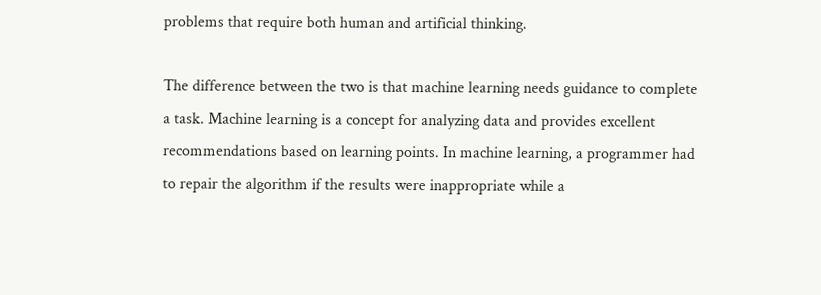problems that require both human and artificial thinking.

The difference between the two is that machine learning needs guidance to complete a task. Machine learning is a concept for analyzing data and provides excellent recommendations based on learning points. In machine learning, a programmer had to repair the algorithm if the results were inappropriate while a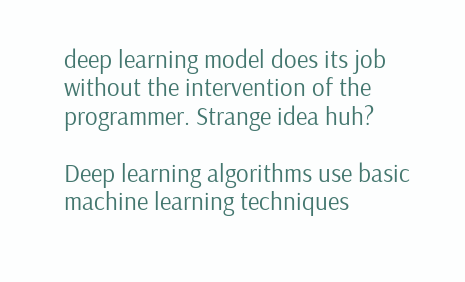deep learning model does its job without the intervention of the programmer. Strange idea huh?

Deep learning algorithms use basic machine learning techniques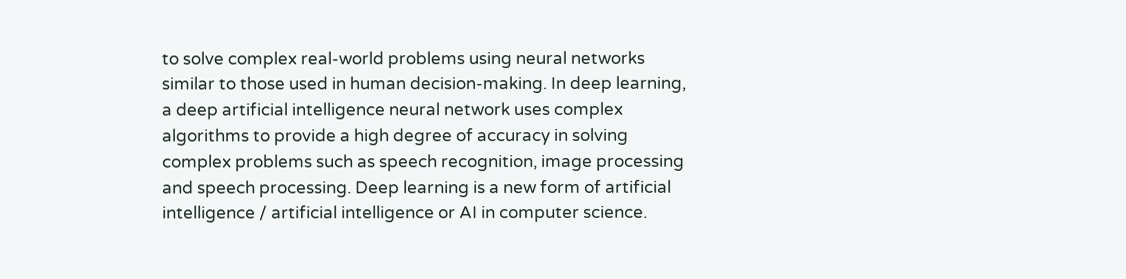to solve complex real-world problems using neural networks similar to those used in human decision-making. In deep learning, a deep artificial intelligence neural network uses complex algorithms to provide a high degree of accuracy in solving complex problems such as speech recognition, image processing and speech processing. Deep learning is a new form of artificial intelligence / artificial intelligence or AI in computer science.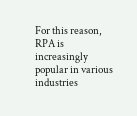For this reason, RPA is increasingly popular in various industries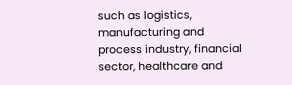such as logistics, manufacturing and process industry, financial sector, healthcare and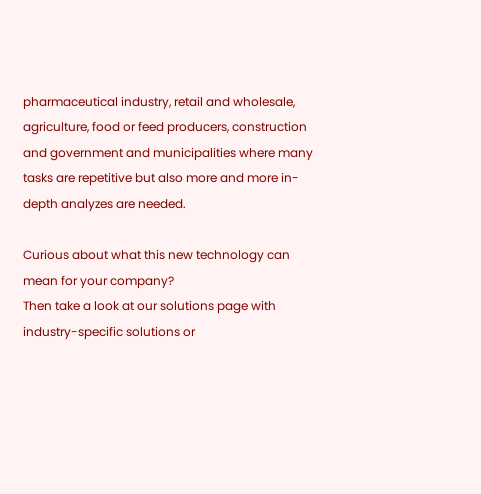pharmaceutical industry, retail and wholesale, agriculture, food or feed producers, construction and government and municipalities where many tasks are repetitive but also more and more in-depth analyzes are needed.

Curious about what this new technology can mean for your company?
Then take a look at our solutions page with industry-specific solutions or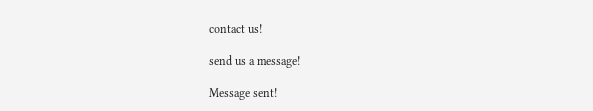contact us!

send us a message!

Message sent!